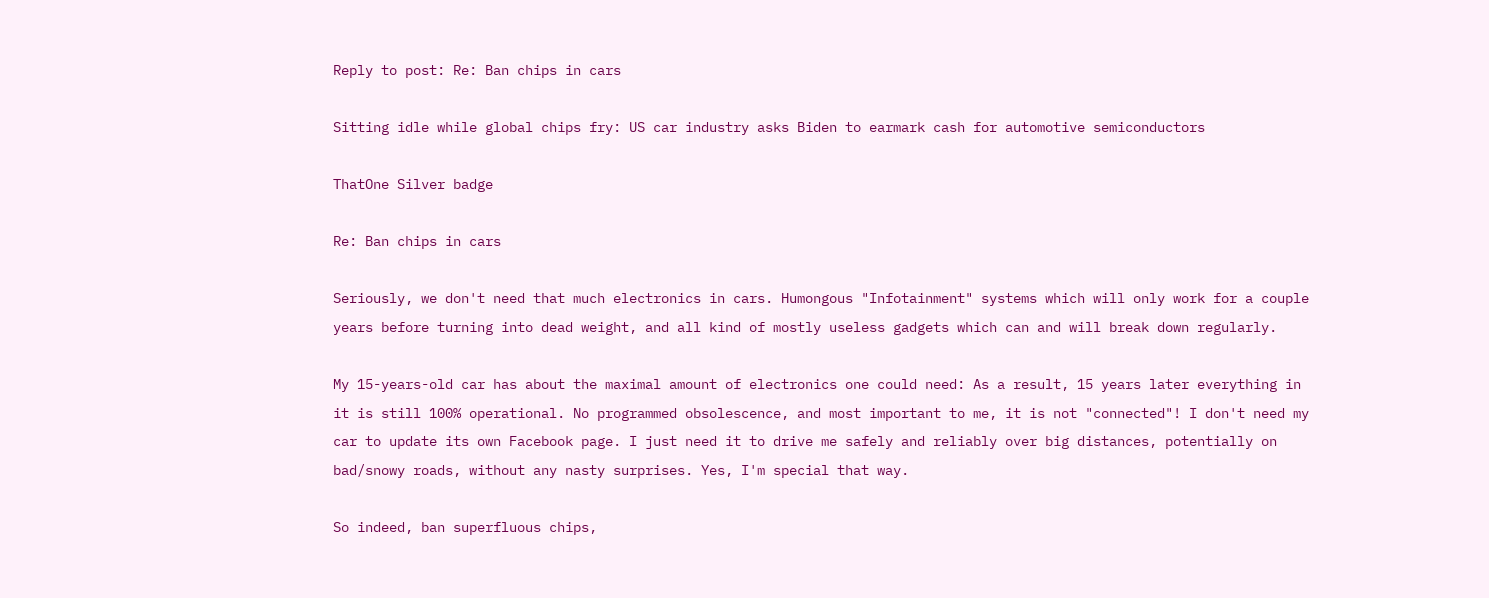Reply to post: Re: Ban chips in cars

Sitting idle while global chips fry: US car industry asks Biden to earmark cash for automotive semiconductors

ThatOne Silver badge

Re: Ban chips in cars

Seriously, we don't need that much electronics in cars. Humongous "Infotainment" systems which will only work for a couple years before turning into dead weight, and all kind of mostly useless gadgets which can and will break down regularly.

My 15-years-old car has about the maximal amount of electronics one could need: As a result, 15 years later everything in it is still 100% operational. No programmed obsolescence, and most important to me, it is not "connected"! I don't need my car to update its own Facebook page. I just need it to drive me safely and reliably over big distances, potentially on bad/snowy roads, without any nasty surprises. Yes, I'm special that way.

So indeed, ban superfluous chips,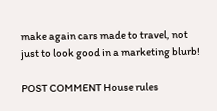make again cars made to travel, not just to look good in a marketing blurb!

POST COMMENT House rules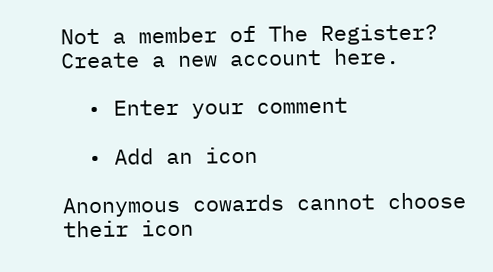Not a member of The Register? Create a new account here.

  • Enter your comment

  • Add an icon

Anonymous cowards cannot choose their icon